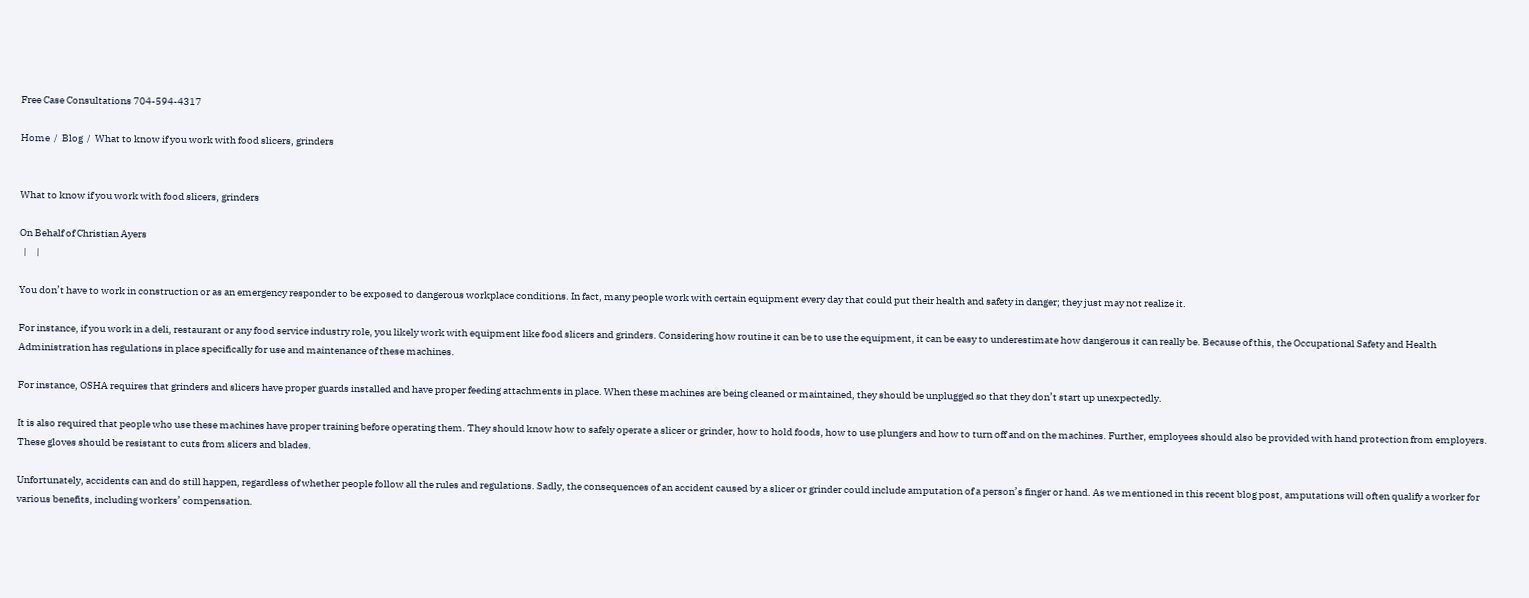Free Case Consultations 704-594-4317

Home  /  Blog  /  What to know if you work with food slicers, grinders


What to know if you work with food slicers, grinders

On Behalf of Christian Ayers
  |     |

You don’t have to work in construction or as an emergency responder to be exposed to dangerous workplace conditions. In fact, many people work with certain equipment every day that could put their health and safety in danger; they just may not realize it.

For instance, if you work in a deli, restaurant or any food service industry role, you likely work with equipment like food slicers and grinders. Considering how routine it can be to use the equipment, it can be easy to underestimate how dangerous it can really be. Because of this, the Occupational Safety and Health Administration has regulations in place specifically for use and maintenance of these machines.

For instance, OSHA requires that grinders and slicers have proper guards installed and have proper feeding attachments in place. When these machines are being cleaned or maintained, they should be unplugged so that they don’t start up unexpectedly.

It is also required that people who use these machines have proper training before operating them. They should know how to safely operate a slicer or grinder, how to hold foods, how to use plungers and how to turn off and on the machines. Further, employees should also be provided with hand protection from employers. These gloves should be resistant to cuts from slicers and blades.

Unfortunately, accidents can and do still happen, regardless of whether people follow all the rules and regulations. Sadly, the consequences of an accident caused by a slicer or grinder could include amputation of a person’s finger or hand. As we mentioned in this recent blog post, amputations will often qualify a worker for various benefits, including workers’ compensation.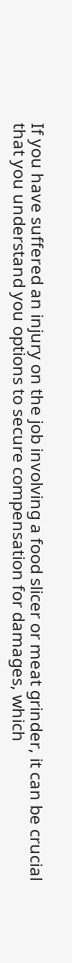If you have suffered an injury on the job involving a food slicer or meat grinder, it can be crucial that you understand you options to secure compensation for damages, which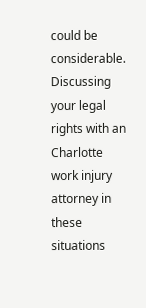could be considerable. Discussing your legal rights with an Charlotte work injury attorney in these situations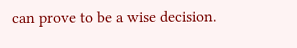can prove to be a wise decision.